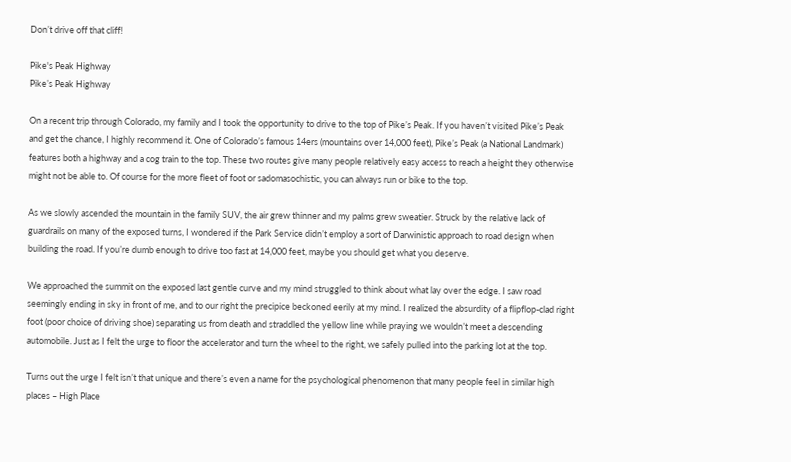Don’t drive off that cliff!

Pike's Peak Highway
Pike’s Peak Highway

On a recent trip through Colorado, my family and I took the opportunity to drive to the top of Pike’s Peak. If you haven’t visited Pike’s Peak and get the chance, I highly recommend it. One of Colorado’s famous 14ers (mountains over 14,000 feet), Pike’s Peak (a National Landmark) features both a highway and a cog train to the top. These two routes give many people relatively easy access to reach a height they otherwise might not be able to. Of course for the more fleet of foot or sadomasochistic, you can always run or bike to the top.

As we slowly ascended the mountain in the family SUV, the air grew thinner and my palms grew sweatier. Struck by the relative lack of guardrails on many of the exposed turns, I wondered if the Park Service didn’t employ a sort of Darwinistic approach to road design when building the road. If you’re dumb enough to drive too fast at 14,000 feet, maybe you should get what you deserve.

We approached the summit on the exposed last gentle curve and my mind struggled to think about what lay over the edge. I saw road seemingly ending in sky in front of me, and to our right the precipice beckoned eerily at my mind. I realized the absurdity of a flipflop-clad right foot (poor choice of driving shoe) separating us from death and straddled the yellow line while praying we wouldn’t meet a descending automobile. Just as I felt the urge to floor the accelerator and turn the wheel to the right, we safely pulled into the parking lot at the top.

Turns out the urge I felt isn’t that unique and there’s even a name for the psychological phenomenon that many people feel in similar high places – High Place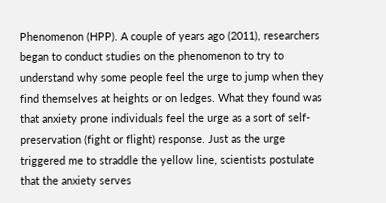Phenomenon (HPP). A couple of years ago (2011), researchers began to conduct studies on the phenomenon to try to understand why some people feel the urge to jump when they find themselves at heights or on ledges. What they found was that anxiety prone individuals feel the urge as a sort of self-preservation (fight or flight) response. Just as the urge triggered me to straddle the yellow line, scientists postulate that the anxiety serves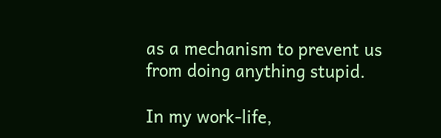as a mechanism to prevent us from doing anything stupid.

In my work-life,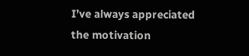I’ve always appreciated the motivation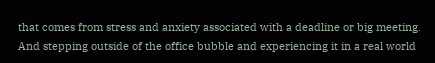that comes from stress and anxiety associated with a deadline or big meeting. And stepping outside of the office bubble and experiencing it in a real world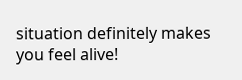situation definitely makes you feel alive!